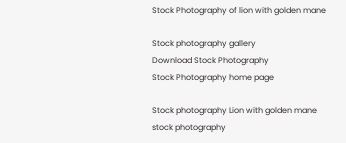Stock Photography of lion with golden mane

Stock photography gallery
Download Stock Photography
Stock Photography home page

Stock photography Lion with golden mane
stock photography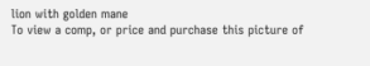lion with golden mane
To view a comp, or price and purchase this picture of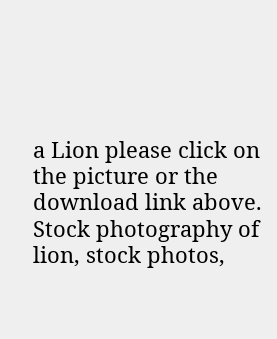a Lion please click on the picture or the download link above.
Stock photography of lion, stock photos,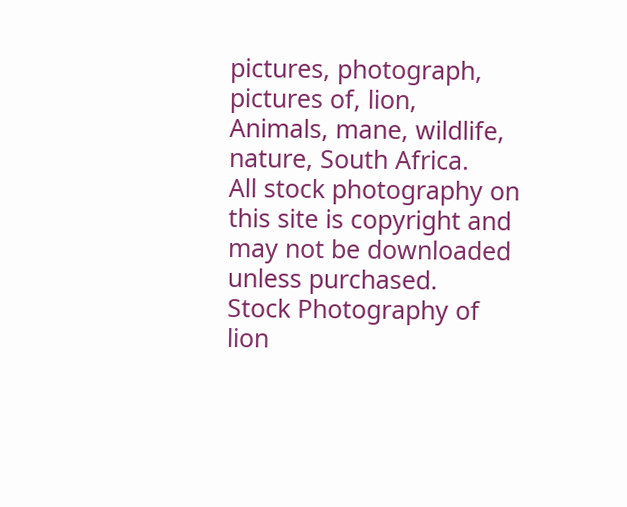pictures, photograph, pictures of, lion, Animals, mane, wildlife, nature, South Africa.
All stock photography on this site is copyright and may not be downloaded unless purchased.
Stock Photography of lion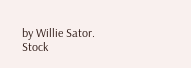by Willie Sator.
Stock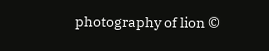photography of lion ©